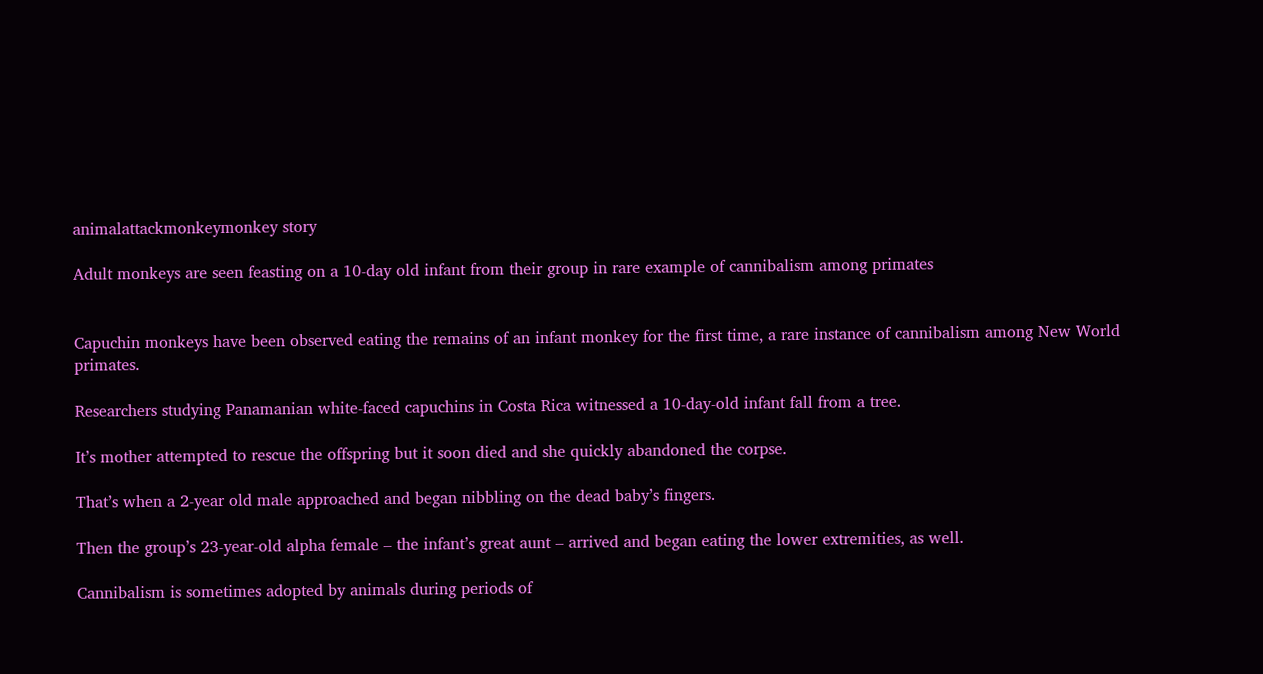animalattackmonkeymonkey story

Adult monkeys are seen feasting on a 10-day old infant from their group in rare example of cannibalism among primates


Capuchin monkeys have been observed eating the remains of an infant monkey for the first time, a rare instance of cannibalism among New World primates.

Researchers studying Panamanian white-faced capuchins in Costa Rica witnessed a 10-day-old infant fall from a tree.

It’s mother attempted to rescue the offspring but it soon died and she quickly abandoned the corpse.

That’s when a 2-year old male approached and began nibbling on the dead baby’s fingers.

Then the group’s 23-year-old alpha female – the infant’s great aunt – arrived and began eating the lower extremities, as well.

Cannibalism is sometimes adopted by animals during periods of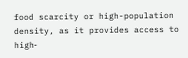food scarcity or high-population density, as it provides access to high‐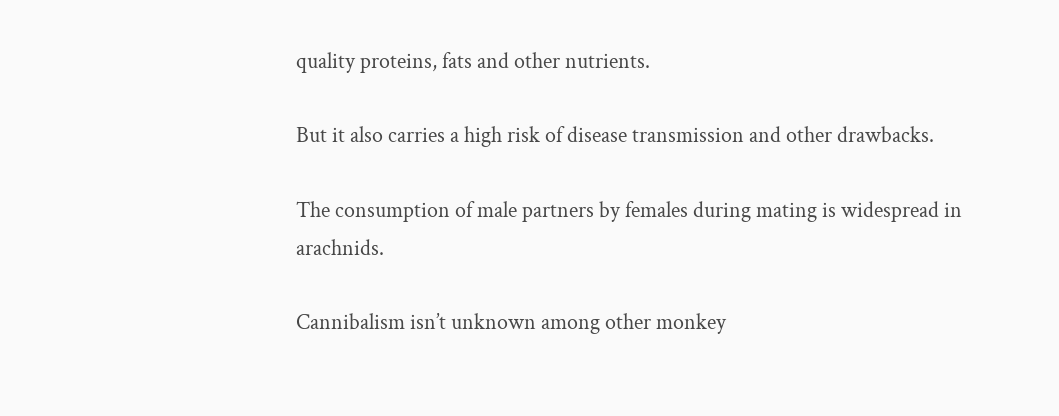quality proteins, fats and other nutrients.

But it also carries a high risk of disease transmission and other drawbacks.

The consumption of male partners by females during mating is widespread in arachnids.

Cannibalism isn’t unknown among other monkey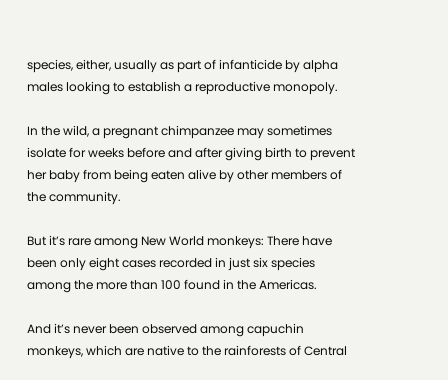species, either, usually as part of infanticide by alpha males looking to establish a reproductive monopoly.

In the wild, a pregnant chimpanzee may sometimes isolate for weeks before and after giving birth to prevent her baby from being eaten alive by other members of the community.

But it’s rare among New World monkeys: There have been only eight cases recorded in just six species among the more than 100 found in the Americas.

And it’s never been observed among capuchin monkeys, which are native to the rainforests of Central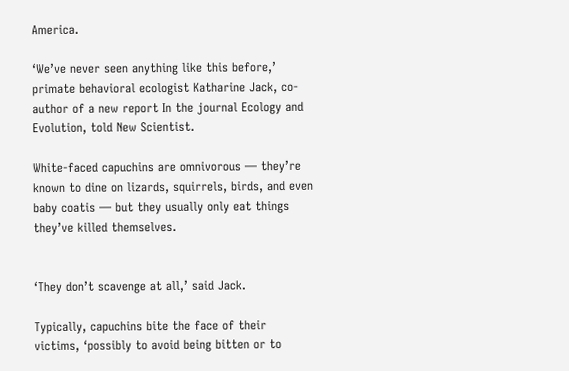America.

‘We’ve never seen anything like this before,’ primate behavioral ecologist Katharine Jack, co-author of a new report In the journal Ecology and Evolution, told New Scientist.

White-faced capuchins are omnivorous — they’re known to dine on lizards, squirrels, birds, and even baby coatis — but they usually only eat things they’ve killed themselves.


‘They don’t scavenge at all,’ said Jack.

Typically, capuchins bite the face of their victims, ‘possibly to avoid being bitten or to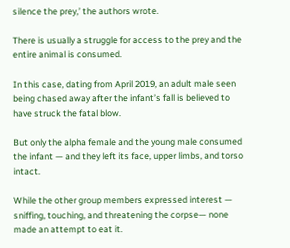silence the prey,’ the authors wrote.

There is usually a struggle for access to the prey and the entire animal is consumed.

In this case, dating from April 2019, an adult male seen being chased away after the infant’s fall is believed to have struck the fatal blow.

But only the alpha female and the young male consumed the infant — and they left its face, upper limbs, and torso intact.

While the other group members expressed interest — sniffing, touching, and threatening the corpse— none made an attempt to eat it.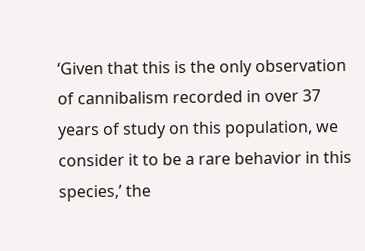‘Given that this is the only observation of cannibalism recorded in over 37 years of study on this population, we consider it to be a rare behavior in this species,’ the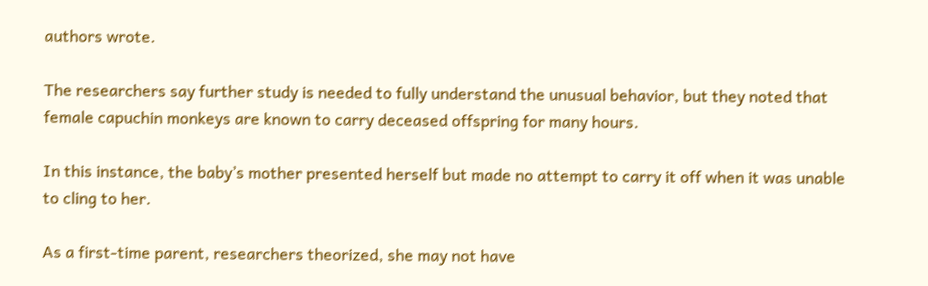authors wrote.

The researchers say further study is needed to fully understand the unusual behavior, but they noted that female capuchin monkeys are known to carry deceased offspring for many hours.

In this instance, the baby’s mother presented herself but made no attempt to carry it off when it was unable to cling to her.

As a first-time parent, researchers theorized, she may not have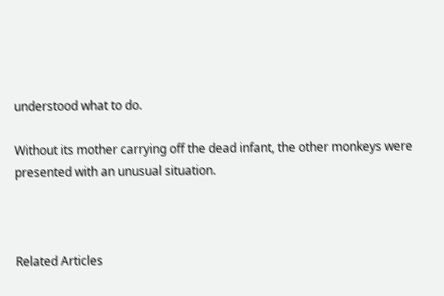understood what to do.

Without its mother carrying off the dead infant, the other monkeys were presented with an unusual situation.



Related Articles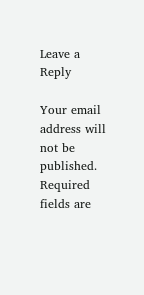Leave a Reply

Your email address will not be published. Required fields are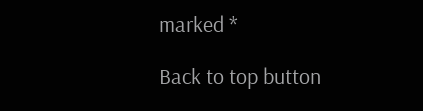marked *

Back to top button